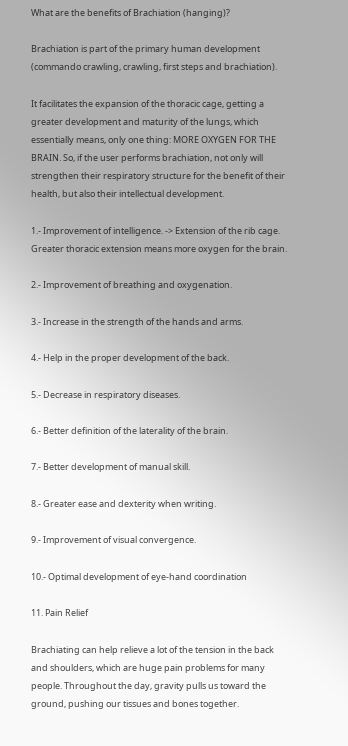What are the benefits of Brachiation (hanging)?

Brachiation is part of the primary human development (commando crawling, crawling, first steps and brachiation).

It facilitates the expansion of the thoracic cage, getting a greater development and maturity of the lungs, which essentially means, only one thing: MORE OXYGEN FOR THE BRAIN. So, if the user performs brachiation, not only will strengthen their respiratory structure for the benefit of their health, but also their intellectual development.

1.- Improvement of intelligence. -> Extension of the rib cage. Greater thoracic extension means more oxygen for the brain.

2.- Improvement of breathing and oxygenation.

3.- Increase in the strength of the hands and arms.

4.- Help in the proper development of the back.

5.- Decrease in respiratory diseases.

6.- Better definition of the laterality of the brain.

7.- Better development of manual skill.

8.- Greater ease and dexterity when writing.

9.- Improvement of visual convergence.

10.- Optimal development of eye-hand coordination

11. Pain Relief

Brachiating can help relieve a lot of the tension in the back and shoulders, which are huge pain problems for many people. Throughout the day, gravity pulls us toward the ground, pushing our tissues and bones together.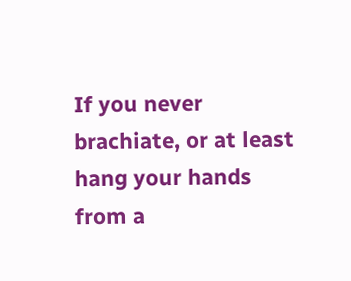If you never brachiate, or at least hang your hands from a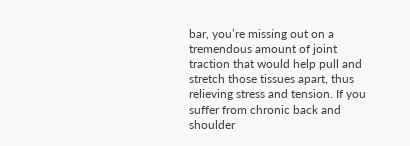bar, you’re missing out on a tremendous amount of joint traction that would help pull and stretch those tissues apart, thus relieving stress and tension. If you suffer from chronic back and shoulder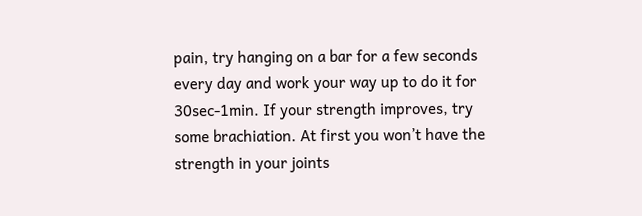pain, try hanging on a bar for a few seconds every day and work your way up to do it for 30sec-1min. If your strength improves, try some brachiation. At first you won’t have the strength in your joints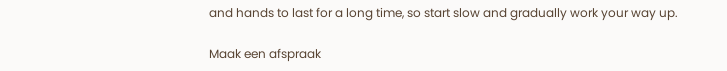and hands to last for a long time, so start slow and gradually work your way up.

Maak een afspraak